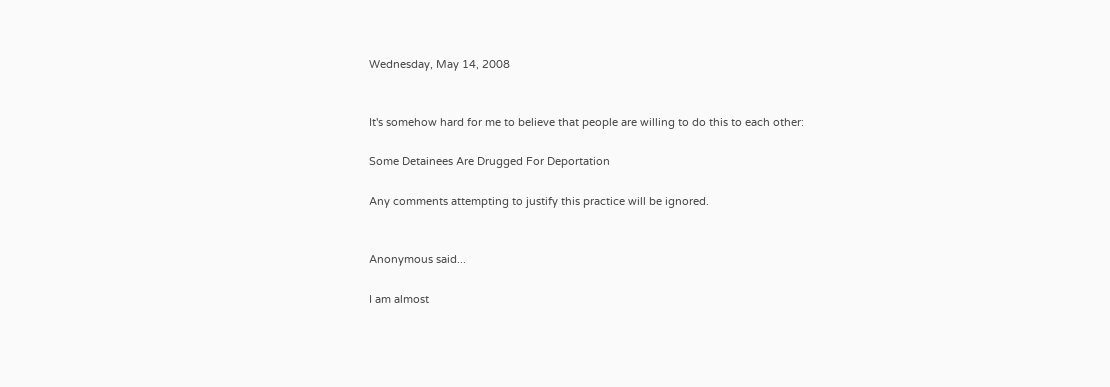Wednesday, May 14, 2008


It's somehow hard for me to believe that people are willing to do this to each other:

Some Detainees Are Drugged For Deportation

Any comments attempting to justify this practice will be ignored.


Anonymous said...

I am almost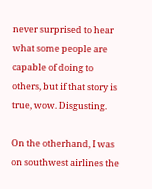never surprised to hear what some people are capable of doing to others, but if that story is true, wow. Disgusting.

On the otherhand, I was on southwest airlines the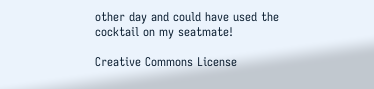other day and could have used the cocktail on my seatmate!

Creative Commons License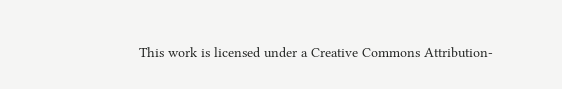This work is licensed under a Creative Commons Attribution-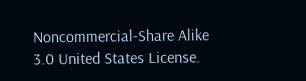Noncommercial-Share Alike 3.0 United States License.